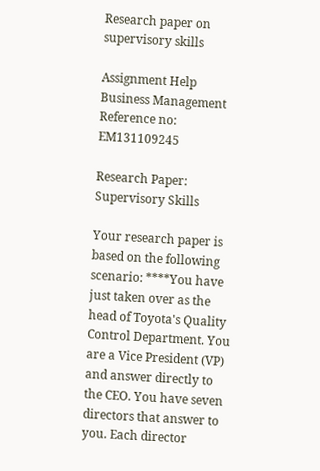Research paper on supervisory skills

Assignment Help Business Management
Reference no: EM131109245

Research Paper: Supervisory Skills

Your research paper is based on the following scenario: ****You have just taken over as the head of Toyota's Quality Control Department. You are a Vice President (VP) and answer directly to the CEO. You have seven directors that answer to you. Each director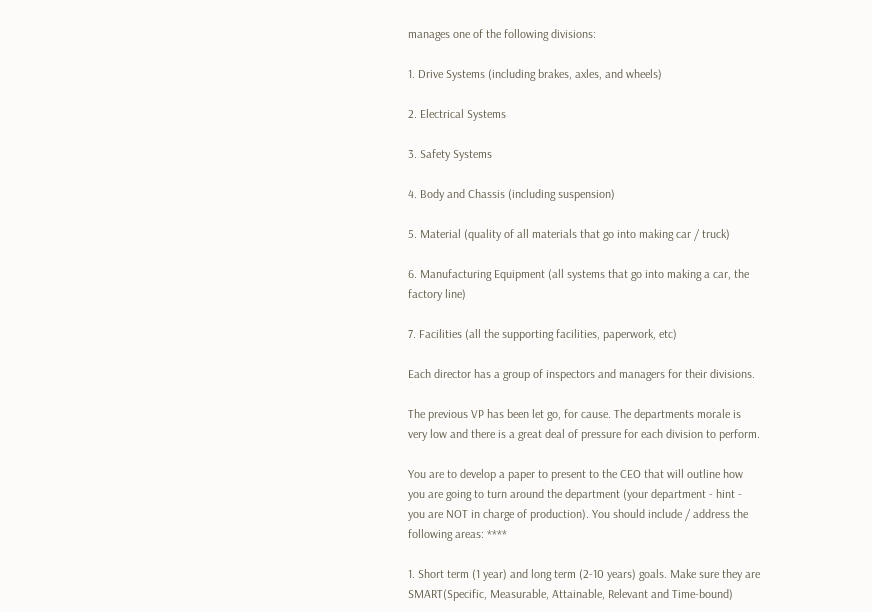manages one of the following divisions:

1. Drive Systems (including brakes, axles, and wheels)

2. Electrical Systems

3. Safety Systems

4. Body and Chassis (including suspension)

5. Material (quality of all materials that go into making car / truck)

6. Manufacturing Equipment (all systems that go into making a car, the factory line)

7. Facilities (all the supporting facilities, paperwork, etc)

Each director has a group of inspectors and managers for their divisions.

The previous VP has been let go, for cause. The departments morale is very low and there is a great deal of pressure for each division to perform.

You are to develop a paper to present to the CEO that will outline how you are going to turn around the department (your department - hint - you are NOT in charge of production). You should include / address the following areas: ****

1. Short term (1 year) and long term (2-10 years) goals. Make sure they are SMART(Specific, Measurable, Attainable, Relevant and Time-bound)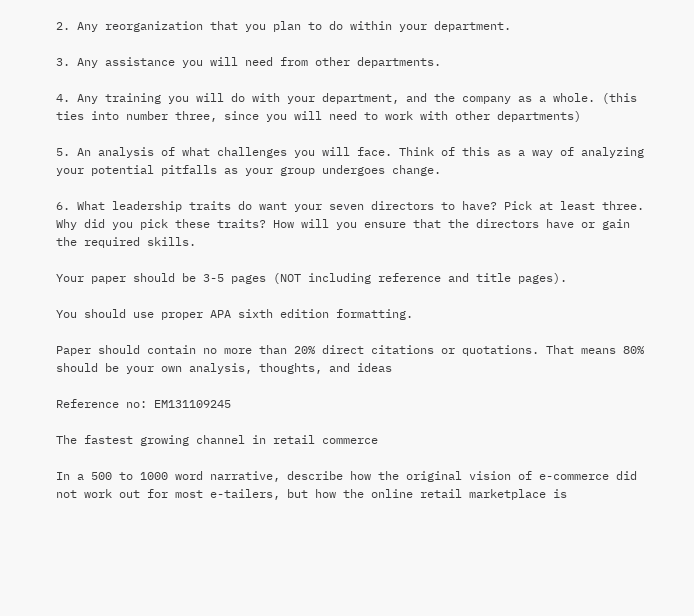2. Any reorganization that you plan to do within your department.

3. Any assistance you will need from other departments.

4. Any training you will do with your department, and the company as a whole. (this ties into number three, since you will need to work with other departments)

5. An analysis of what challenges you will face. Think of this as a way of analyzing your potential pitfalls as your group undergoes change.

6. What leadership traits do want your seven directors to have? Pick at least three. Why did you pick these traits? How will you ensure that the directors have or gain the required skills.

Your paper should be 3-5 pages (NOT including reference and title pages).

You should use proper APA sixth edition formatting.

Paper should contain no more than 20% direct citations or quotations. That means 80% should be your own analysis, thoughts, and ideas

Reference no: EM131109245

The fastest growing channel in retail commerce

In a 500 to 1000 word narrative, describe how the original vision of e-commerce did not work out for most e-tailers, but how the online retail marketplace is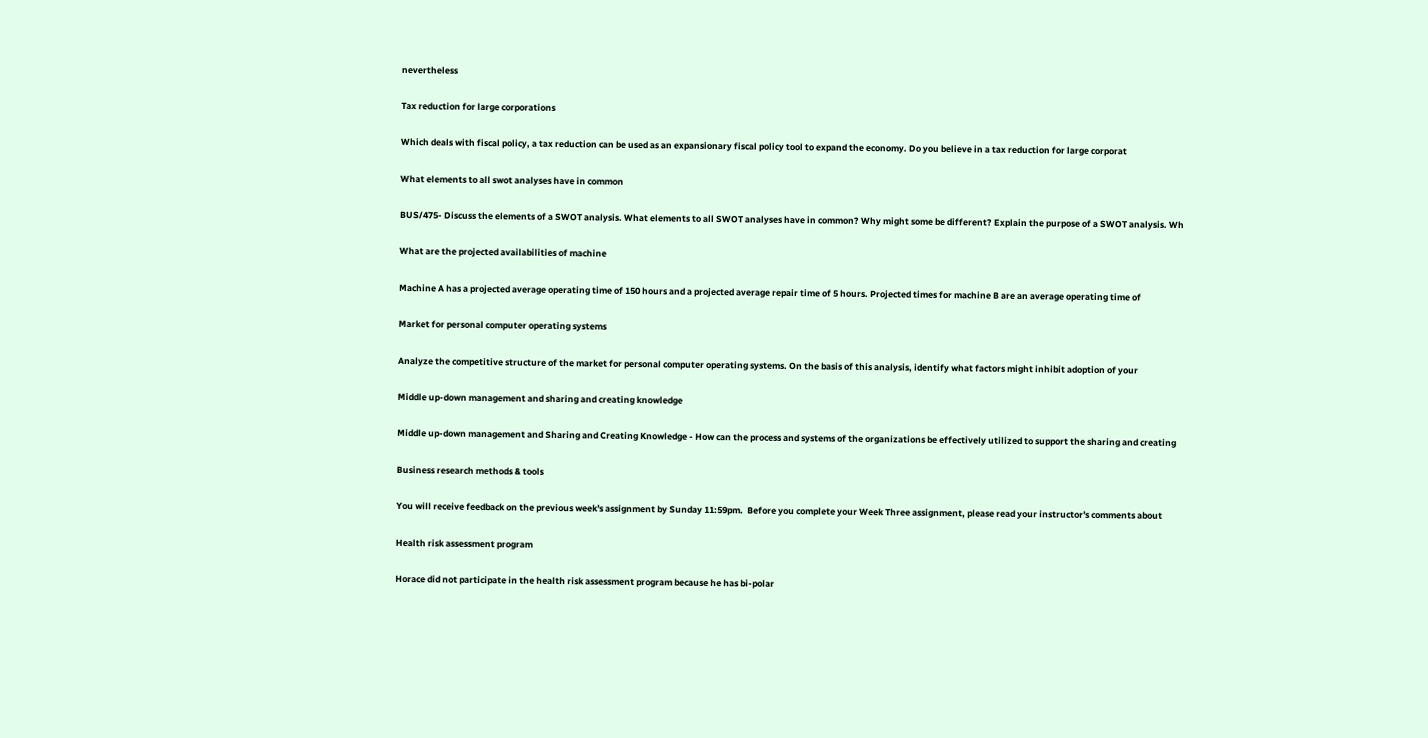nevertheless

Tax reduction for large corporations

Which deals with fiscal policy, a tax reduction can be used as an expansionary fiscal policy tool to expand the economy. Do you believe in a tax reduction for large corporat

What elements to all swot analyses have in common

BUS/475- Discuss the elements of a SWOT analysis. What elements to all SWOT analyses have in common? Why might some be different? Explain the purpose of a SWOT analysis. Wh

What are the projected availabilities of machine

Machine A has a projected average operating time of 150 hours and a projected average repair time of 5 hours. Projected times for machine B are an average operating time of

Market for personal computer operating systems

Analyze the competitive structure of the market for personal computer operating systems. On the basis of this analysis, identify what factors might inhibit adoption of your

Middle up-down management and sharing and creating knowledge

Middle up-down management and Sharing and Creating Knowledge - How can the process and systems of the organizations be effectively utilized to support the sharing and creating

Business research methods & tools

You will receive feedback on the previous week's assignment by Sunday 11:59pm.  Before you complete your Week Three assignment, please read your instructor's comments about

Health risk assessment program

Horace did not participate in the health risk assessment program because he has bi-polar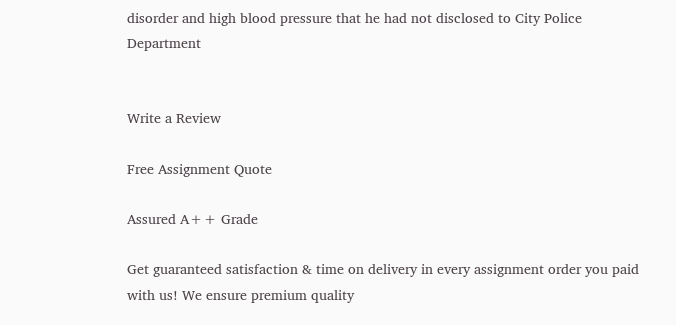disorder and high blood pressure that he had not disclosed to City Police Department


Write a Review

Free Assignment Quote

Assured A++ Grade

Get guaranteed satisfaction & time on delivery in every assignment order you paid with us! We ensure premium quality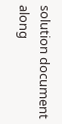solution document along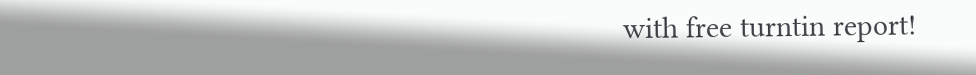with free turntin report!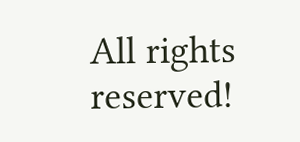All rights reserved!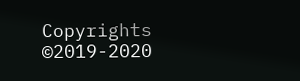Copyrights ©2019-2020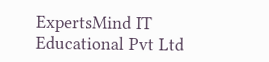ExpertsMind IT Educational Pvt Ltd